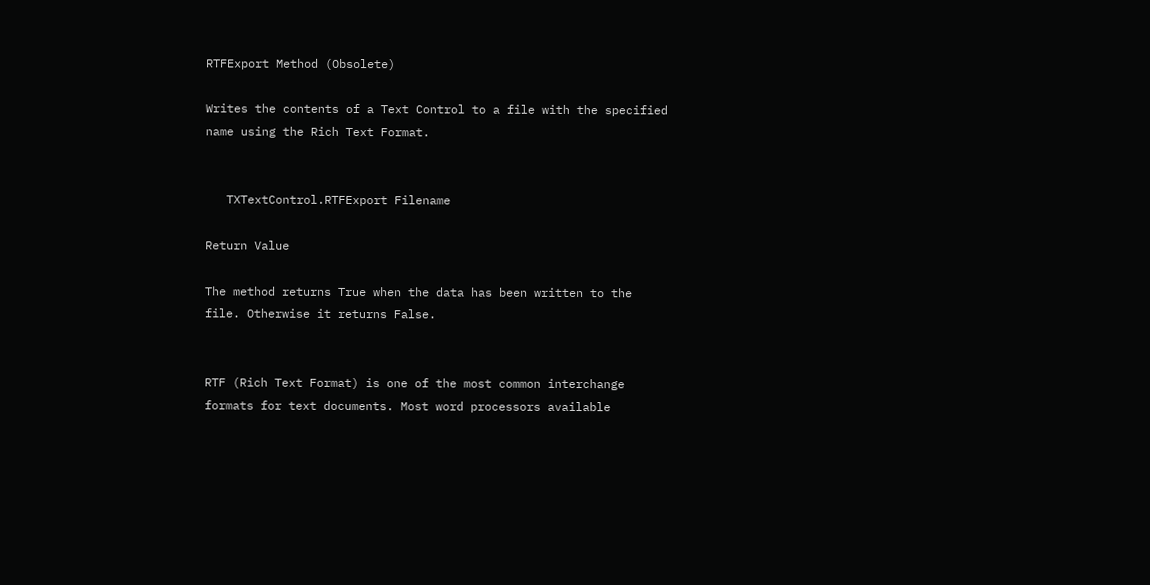RTFExport Method (Obsolete)

Writes the contents of a Text Control to a file with the specified name using the Rich Text Format.


   TXTextControl.RTFExport Filename

Return Value

The method returns True when the data has been written to the file. Otherwise it returns False.


RTF (Rich Text Format) is one of the most common interchange formats for text documents. Most word processors available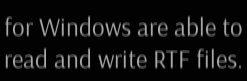for Windows are able to read and write RTF files.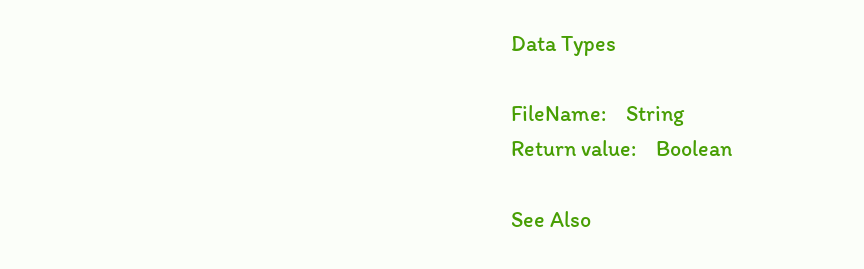Data Types

FileName:    String
Return value:    Boolean

See Also